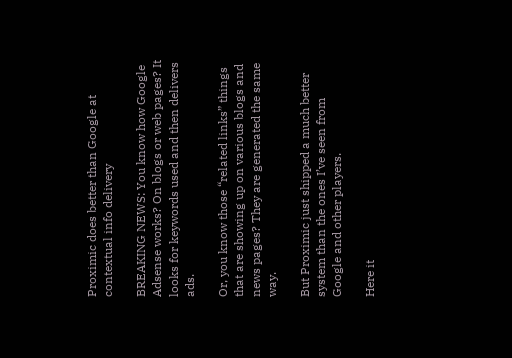Proximic does better than Google at contextual info delivery

BREAKING NEWS: You know how Google Adsense works? On blogs or web pages? It looks for keywords used and then delivers ads.

Or, you know those “related links” things that are showing up on various blogs and news pages? They are generated the same way.

But Proximic just shipped a much better system than the ones I’ve seen from Google and other players.

Here it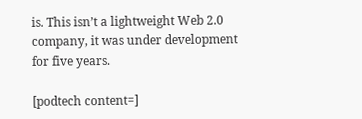is. This isn’t a lightweight Web 2.0 company, it was under development for five years.

[podtech content=]